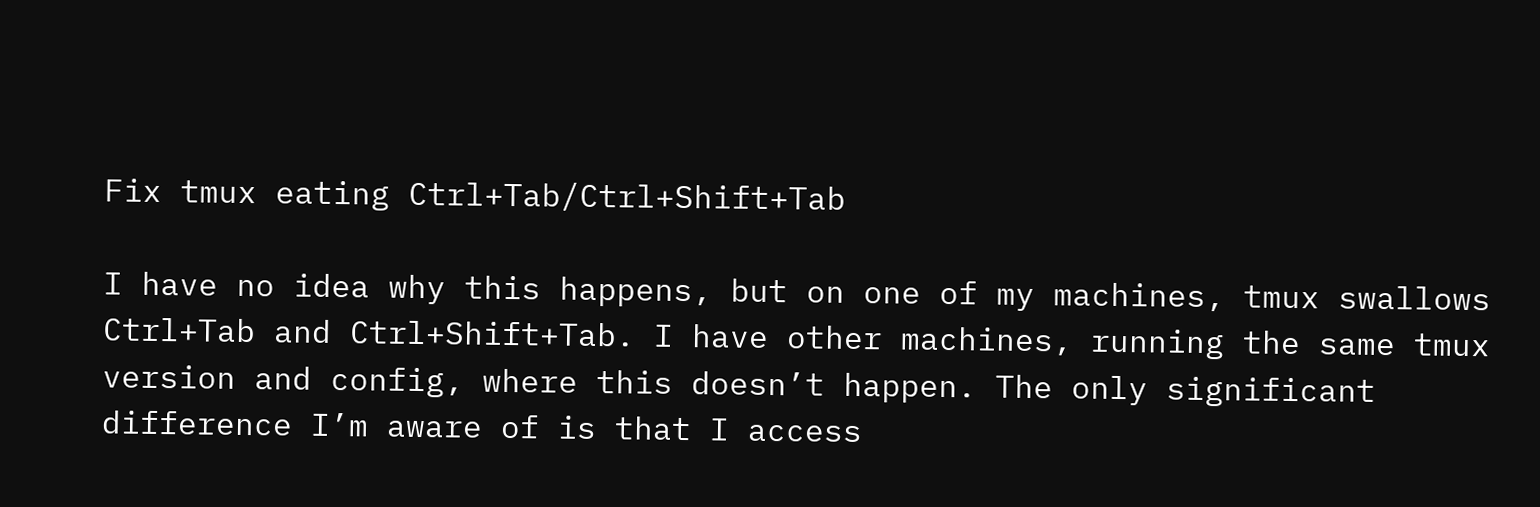Fix tmux eating Ctrl+Tab/Ctrl+Shift+Tab

I have no idea why this happens, but on one of my machines, tmux swallows Ctrl+Tab and Ctrl+Shift+Tab. I have other machines, running the same tmux version and config, where this doesn’t happen. The only significant difference I’m aware of is that I access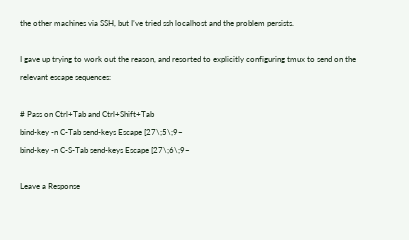the other machines via SSH, but I’ve tried ssh localhost and the problem persists.

I gave up trying to work out the reason, and resorted to explicitly configuring tmux to send on the relevant escape sequences:

# Pass on Ctrl+Tab and Ctrl+Shift+Tab
bind-key -n C-Tab send-keys Escape [27\;5\;9~
bind-key -n C-S-Tab send-keys Escape [27\;6\;9~

Leave a Response